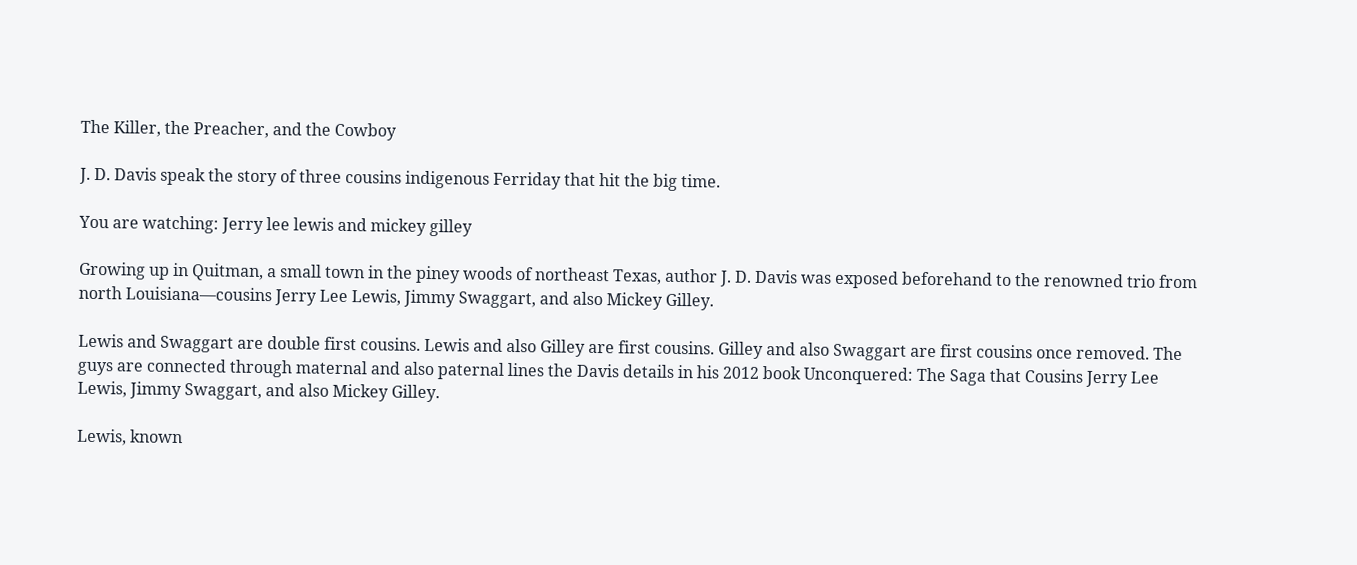The Killer, the Preacher, and the Cowboy

J. D. Davis speak the story of three cousins indigenous Ferriday that hit the big time.

You are watching: Jerry lee lewis and mickey gilley

Growing up in Quitman, a small town in the piney woods of northeast Texas, author J. D. Davis was exposed beforehand to the renowned trio from north Louisiana—cousins Jerry Lee Lewis, Jimmy Swaggart, and also Mickey Gilley.

Lewis and Swaggart are double first cousins. Lewis and also Gilley are first cousins. Gilley and also Swaggart are first cousins once removed. The guys are connected through maternal and also paternal lines the Davis details in his 2012 book Unconquered: The Saga that Cousins Jerry Lee Lewis, Jimmy Swaggart, and also Mickey Gilley.

Lewis, known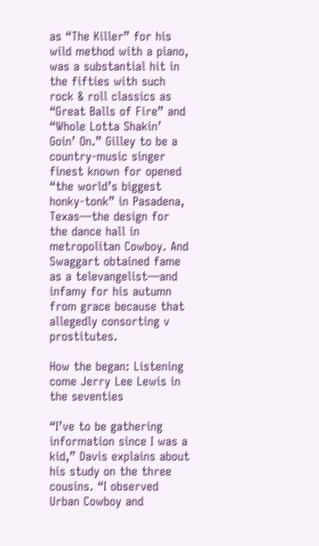as “The Killer” for his wild method with a piano, was a substantial hit in the fifties with such rock & roll classics as “Great Balls of Fire” and “Whole Lotta Shakin’ Goin’ On.” Gilley to be a country-music singer finest known for opened “the world’s biggest honky-tonk” in Pasadena, Texas—the design for the dance hall in metropolitan Cowboy. And Swaggart obtained fame as a televangelist—and infamy for his autumn from grace because that allegedly consorting v prostitutes.

How the began: Listening come Jerry Lee Lewis in the seventies

“I’ve to be gathering information since I was a kid,” Davis explains about his study on the three cousins. “I observed Urban Cowboy and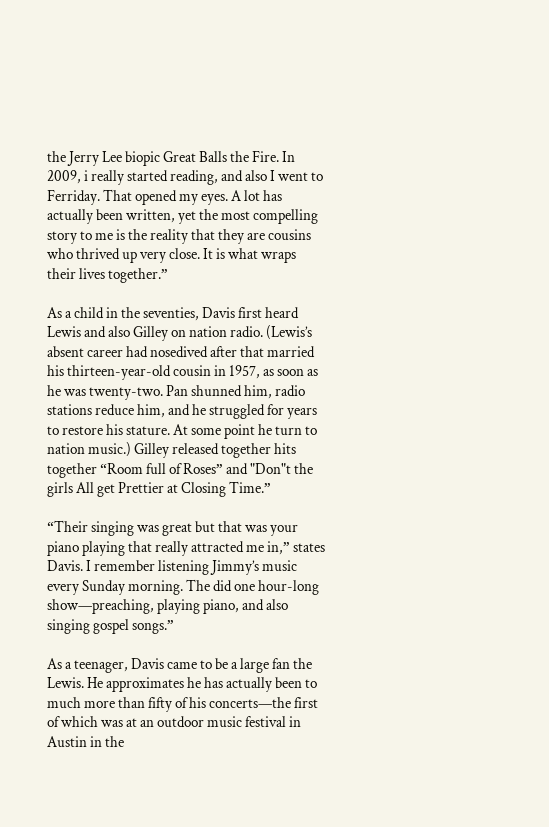the Jerry Lee biopic Great Balls the Fire. In 2009, i really started reading, and also I went to Ferriday. That opened my eyes. A lot has actually been written, yet the most compelling story to me is the reality that they are cousins who thrived up very close. It is what wraps their lives together.”

As a child in the seventies, Davis first heard Lewis and also Gilley on nation radio. (Lewis’s absent career had nosedived after that married his thirteen-year-old cousin in 1957, as soon as he was twenty-two. Pan shunned him, radio stations reduce him, and he struggled for years to restore his stature. At some point he turn to nation music.) Gilley released together hits together “Room full of Roses” and "Don"t the girls All get Prettier at Closing Time.”

“Their singing was great but that was your piano playing that really attracted me in,” states Davis. I remember listening Jimmy’s music every Sunday morning. The did one hour-long show—preaching, playing piano, and also singing gospel songs.”

As a teenager, Davis came to be a large fan the Lewis. He approximates he has actually been to much more than fifty of his concerts—the first of which was at an outdoor music festival in Austin in the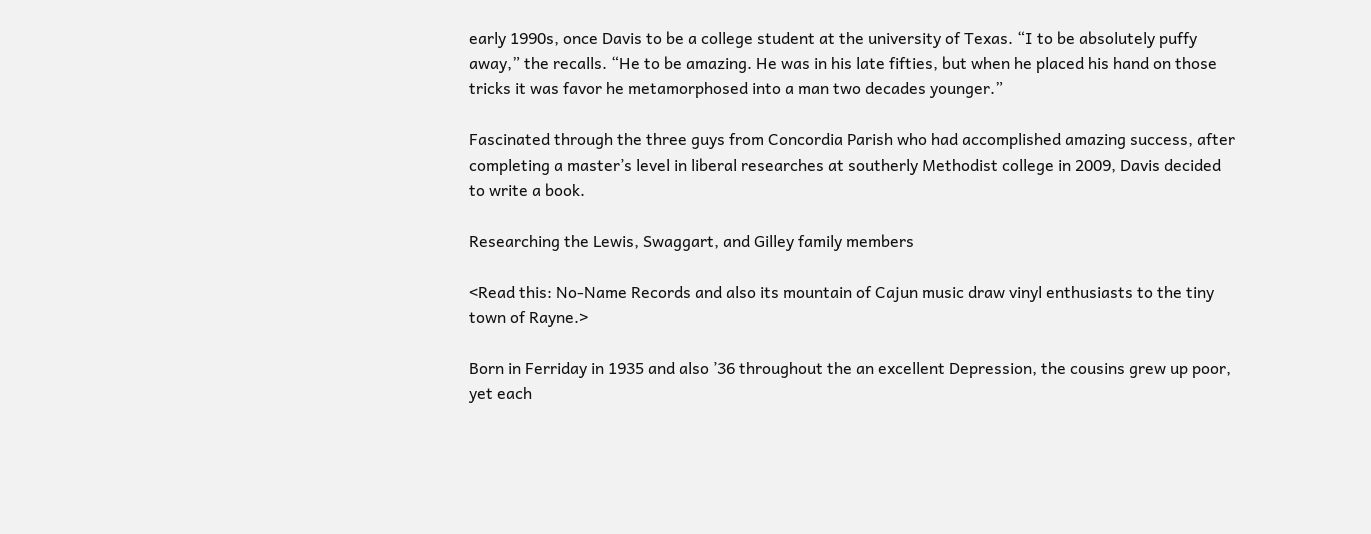early 1990s, once Davis to be a college student at the university of Texas. “I to be absolutely puffy away,” the recalls. “He to be amazing. He was in his late fifties, but when he placed his hand on those tricks it was favor he metamorphosed into a man two decades younger.”

Fascinated through the three guys from Concordia Parish who had accomplished amazing success, after completing a master’s level in liberal researches at southerly Methodist college in 2009, Davis decided to write a book.

Researching the Lewis, Swaggart, and Gilley family members

<Read this: No-Name Records and also its mountain of Cajun music draw vinyl enthusiasts to the tiny town of Rayne.>

Born in Ferriday in 1935 and also ’36 throughout the an excellent Depression, the cousins grew up poor, yet each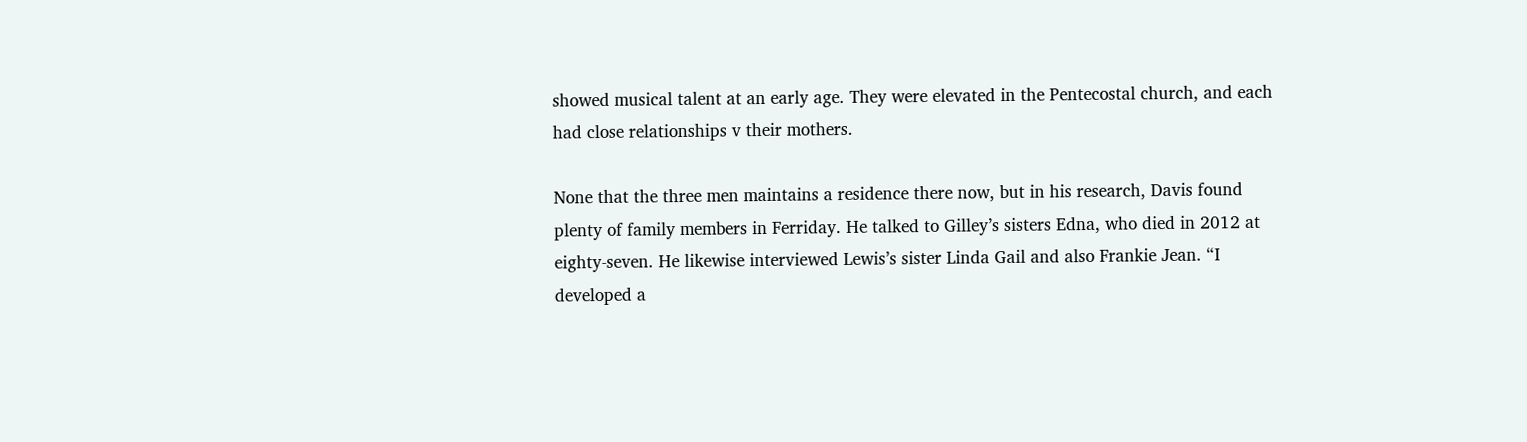showed musical talent at an early age. They were elevated in the Pentecostal church, and each had close relationships v their mothers.

None that the three men maintains a residence there now, but in his research, Davis found plenty of family members in Ferriday. He talked to Gilley’s sisters Edna, who died in 2012 at eighty-seven. He likewise interviewed Lewis’s sister Linda Gail and also Frankie Jean. “I developed a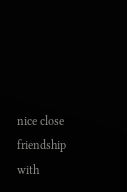nice close friendship with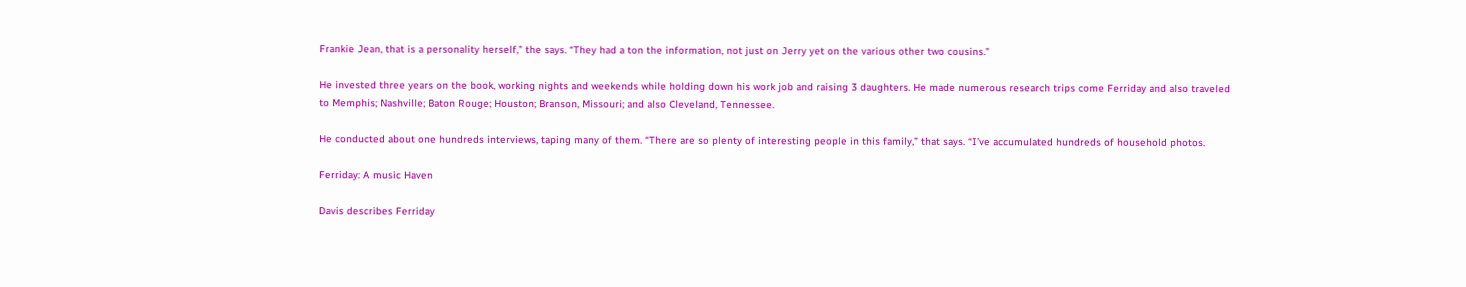Frankie Jean, that is a personality herself,” the says. “They had a ton the information, not just on Jerry yet on the various other two cousins.”

He invested three years on the book, working nights and weekends while holding down his work job and raising 3 daughters. He made numerous research trips come Ferriday and also traveled to Memphis; Nashville; Baton Rouge; Houston; Branson, Missouri; and also Cleveland, Tennessee.

He conducted about one hundreds interviews, taping many of them. “There are so plenty of interesting people in this family,” that says. “I’ve accumulated hundreds of household photos.

Ferriday: A music Haven

Davis describes Ferriday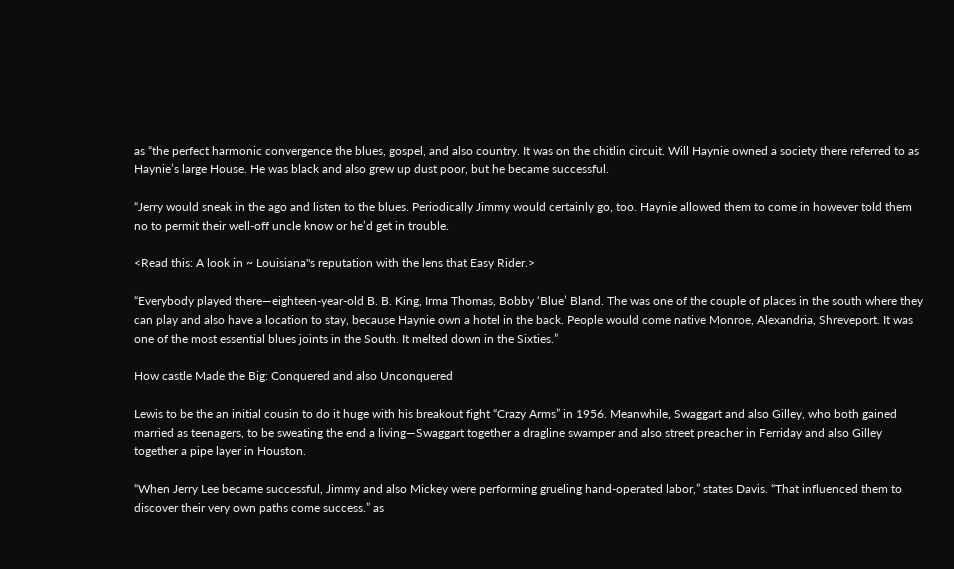as “the perfect harmonic convergence the blues, gospel, and also country. It was on the chitlin circuit. Will Haynie owned a society there referred to as Haynie’s large House. He was black and also grew up dust poor, but he became successful.

“Jerry would sneak in the ago and listen to the blues. Periodically Jimmy would certainly go, too. Haynie allowed them to come in however told them no to permit their well-off uncle know or he’d get in trouble.

<Read this: A look in ~ Louisiana"s reputation with the lens that Easy Rider.>

“Everybody played there—eighteen-year-old B. B. King, Irma Thomas, Bobby ‘Blue’ Bland. The was one of the couple of places in the south where they can play and also have a location to stay, because Haynie own a hotel in the back. People would come native Monroe, Alexandria, Shreveport. It was one of the most essential blues joints in the South. It melted down in the Sixties.”

How castle Made the Big: Conquered and also Unconquered

Lewis to be the an initial cousin to do it huge with his breakout fight “Crazy Arms” in 1956. Meanwhile, Swaggart and also Gilley, who both gained married as teenagers, to be sweating the end a living—Swaggart together a dragline swamper and also street preacher in Ferriday and also Gilley together a pipe layer in Houston.

“When Jerry Lee became successful, Jimmy and also Mickey were performing grueling hand-operated labor,” states Davis. “That influenced them to discover their very own paths come success.” as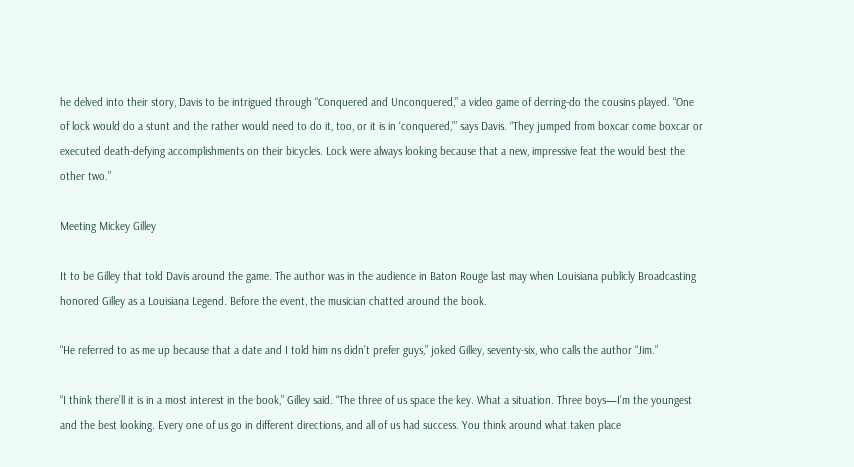he delved into their story, Davis to be intrigued through “Conquered and Unconquered,” a video game of derring-do the cousins played. “One of lock would do a stunt and the rather would need to do it, too, or it is in ‘conquered,’” says Davis. “They jumped from boxcar come boxcar or executed death-defying accomplishments on their bicycles. Lock were always looking because that a new, impressive feat the would best the other two.”

Meeting Mickey Gilley

It to be Gilley that told Davis around the game. The author was in the audience in Baton Rouge last may when Louisiana publicly Broadcasting honored Gilley as a Louisiana Legend. Before the event, the musician chatted around the book.

“He referred to as me up because that a date and I told him ns didn’t prefer guys,” joked Gilley, seventy-six, who calls the author “Jim.”

“I think there’ll it is in a most interest in the book,” Gilley said. “The three of us space the key. What a situation. Three boys—I’m the youngest and the best looking. Every one of us go in different directions, and all of us had success. You think around what taken place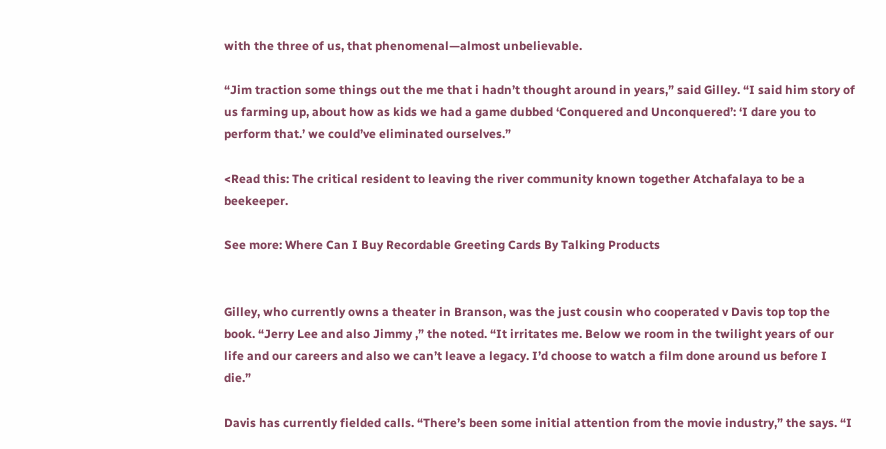with the three of us, that phenomenal—almost unbelievable.

“Jim traction some things out the me that i hadn’t thought around in years,” said Gilley. “I said him story of us farming up, about how as kids we had a game dubbed ‘Conquered and Unconquered’: ‘I dare you to perform that.’ we could’ve eliminated ourselves.”

<Read this: The critical resident to leaving the river community known together Atchafalaya to be a beekeeper.

See more: Where Can I Buy Recordable Greeting Cards By Talking Products


Gilley, who currently owns a theater in Branson, was the just cousin who cooperated v Davis top top the book. “Jerry Lee and also Jimmy ,” the noted. “It irritates me. Below we room in the twilight years of our life and our careers and also we can’t leave a legacy. I’d choose to watch a film done around us before I die.”

Davis has currently fielded calls. “There’s been some initial attention from the movie industry,” the says. “I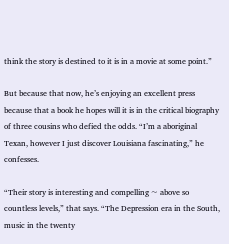think the story is destined to it is in a movie at some point.”

But because that now, he’s enjoying an excellent press because that a book he hopes will it is in the critical biography of three cousins who defied the odds. “I’m a aboriginal Texan, however I just discover Louisiana fascinating,” he confesses.

“Their story is interesting and compelling ~ above so countless levels,” that says. “The Depression era in the South, music in the twenty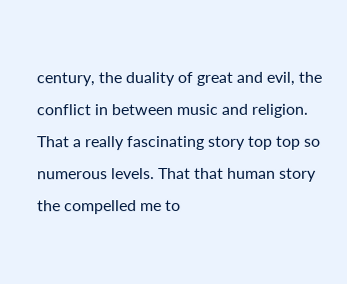century, the duality of great and evil, the conflict in between music and religion. That a really fascinating story top top so numerous levels. That that human story the compelled me to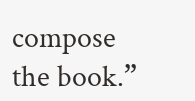compose the book.”